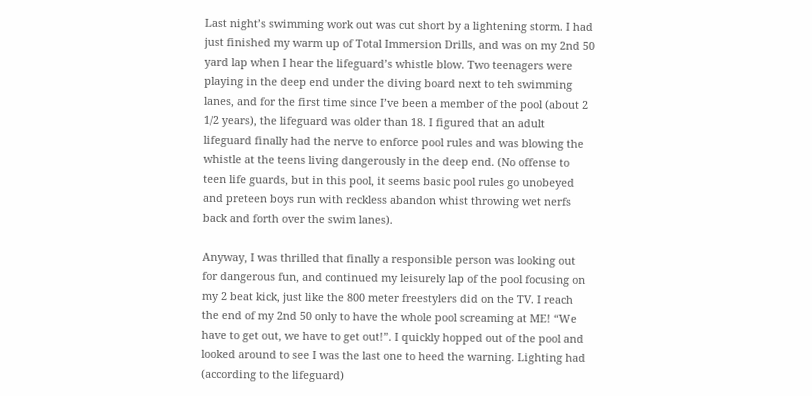Last night’s swimming work out was cut short by a lightening storm. I had just finished my warm up of Total Immersion Drills, and was on my 2nd 50 yard lap when I hear the lifeguard’s whistle blow. Two teenagers were playing in the deep end under the diving board next to teh swimming lanes, and for the first time since I’ve been a member of the pool (about 2 1/2 years), the lifeguard was older than 18. I figured that an adult lifeguard finally had the nerve to enforce pool rules and was blowing the whistle at the teens living dangerously in the deep end. (No offense to teen life guards, but in this pool, it seems basic pool rules go unobeyed and preteen boys run with reckless abandon whist throwing wet nerfs back and forth over the swim lanes).

Anyway, I was thrilled that finally a responsible person was looking out for dangerous fun, and continued my leisurely lap of the pool focusing on my 2 beat kick, just like the 800 meter freestylers did on the TV. I reach the end of my 2nd 50 only to have the whole pool screaming at ME! “We have to get out, we have to get out!”. I quickly hopped out of the pool and looked around to see I was the last one to heed the warning. Lighting had (according to the lifeguard)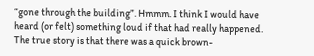“gone through the building”. Hmmm. I think I would have heard (or felt) something loud if that had really happened. The true story is that there was a quick brown-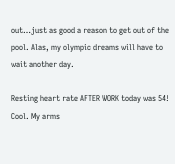out…just as good a reason to get out of the pool. Alas, my olympic dreams will have to wait another day.

Resting heart rate AFTER WORK today was 54! Cool. My arms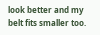look better and my belt fits smaller too.